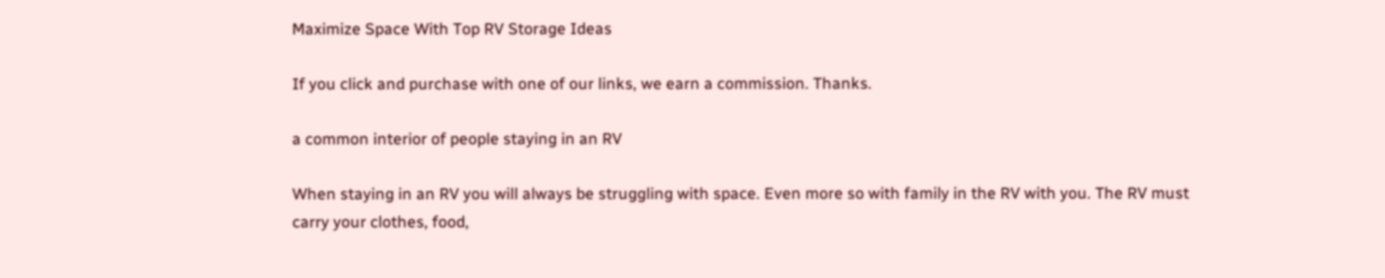Maximize Space With Top RV Storage Ideas

If you click and purchase with one of our links, we earn a commission. Thanks.

a common interior of people staying in an RV

When staying in an RV you will always be struggling with space. Even more so with family in the RV with you. The RV must carry your clothes, food,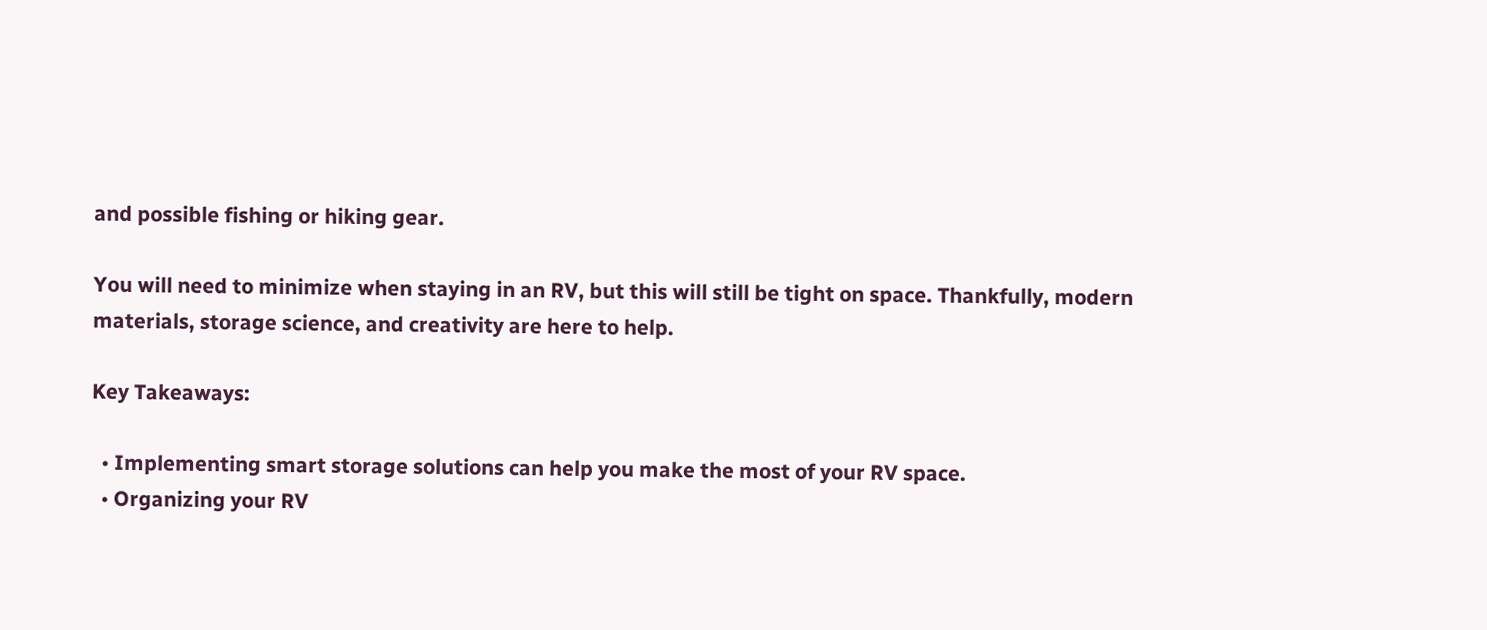and possible fishing or hiking gear.

You will need to minimize when staying in an RV, but this will still be tight on space. Thankfully, modern materials, storage science, and creativity are here to help.

Key Takeaways:

  • Implementing smart storage solutions can help you make the most of your RV space.
  • Organizing your RV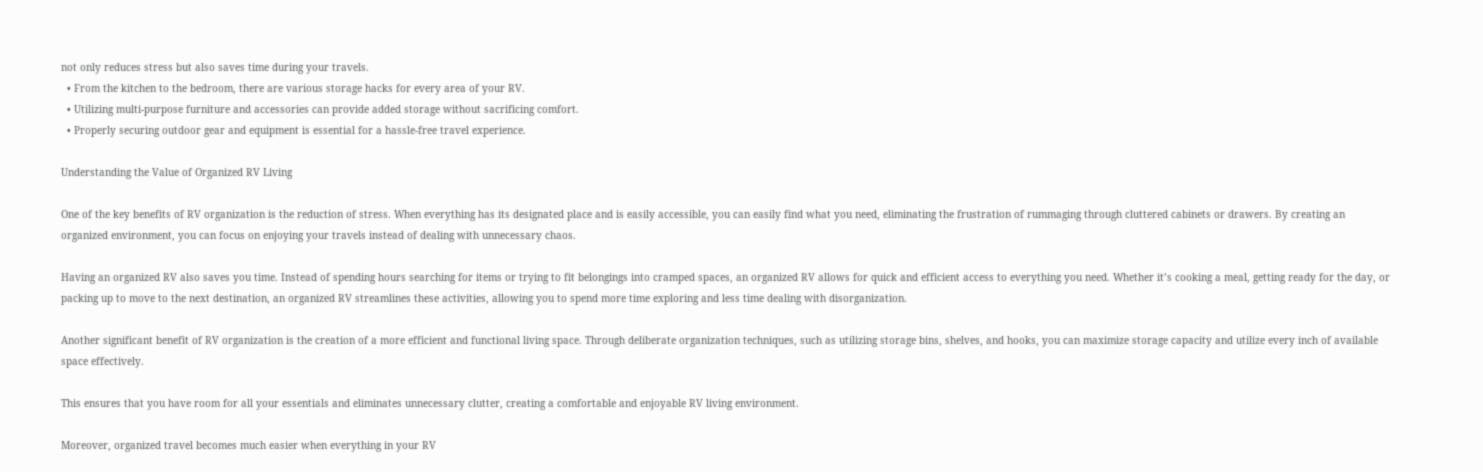not only reduces stress but also saves time during your travels.
  • From the kitchen to the bedroom, there are various storage hacks for every area of your RV.
  • Utilizing multi-purpose furniture and accessories can provide added storage without sacrificing comfort.
  • Properly securing outdoor gear and equipment is essential for a hassle-free travel experience.

Understanding the Value of Organized RV Living

One of the key benefits of RV organization is the reduction of stress. When everything has its designated place and is easily accessible, you can easily find what you need, eliminating the frustration of rummaging through cluttered cabinets or drawers. By creating an organized environment, you can focus on enjoying your travels instead of dealing with unnecessary chaos.

Having an organized RV also saves you time. Instead of spending hours searching for items or trying to fit belongings into cramped spaces, an organized RV allows for quick and efficient access to everything you need. Whether it’s cooking a meal, getting ready for the day, or packing up to move to the next destination, an organized RV streamlines these activities, allowing you to spend more time exploring and less time dealing with disorganization.

Another significant benefit of RV organization is the creation of a more efficient and functional living space. Through deliberate organization techniques, such as utilizing storage bins, shelves, and hooks, you can maximize storage capacity and utilize every inch of available space effectively.

This ensures that you have room for all your essentials and eliminates unnecessary clutter, creating a comfortable and enjoyable RV living environment.

Moreover, organized travel becomes much easier when everything in your RV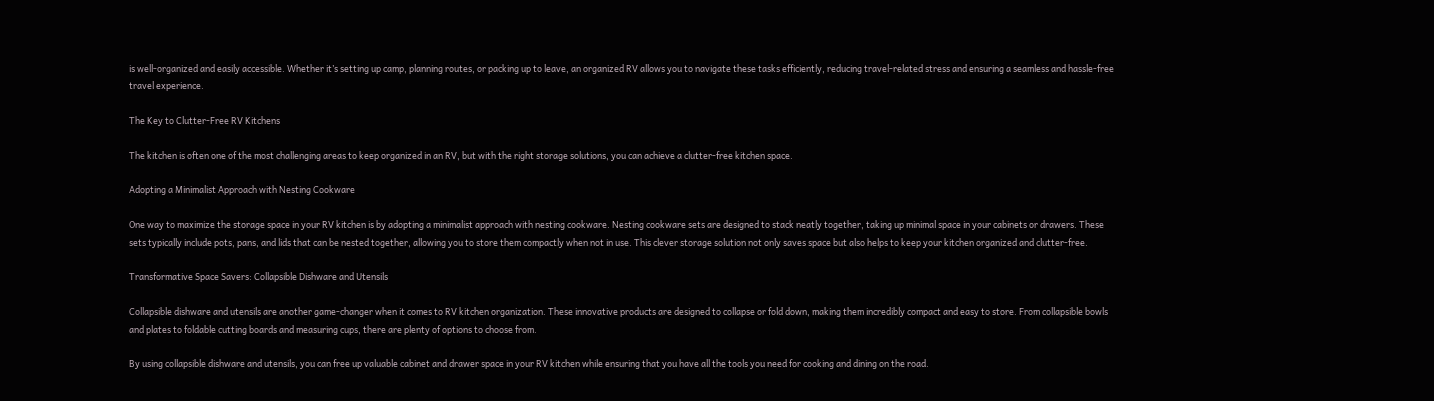is well-organized and easily accessible. Whether it’s setting up camp, planning routes, or packing up to leave, an organized RV allows you to navigate these tasks efficiently, reducing travel-related stress and ensuring a seamless and hassle-free travel experience.

The Key to Clutter-Free RV Kitchens

The kitchen is often one of the most challenging areas to keep organized in an RV, but with the right storage solutions, you can achieve a clutter-free kitchen space.

Adopting a Minimalist Approach with Nesting Cookware

One way to maximize the storage space in your RV kitchen is by adopting a minimalist approach with nesting cookware. Nesting cookware sets are designed to stack neatly together, taking up minimal space in your cabinets or drawers. These sets typically include pots, pans, and lids that can be nested together, allowing you to store them compactly when not in use. This clever storage solution not only saves space but also helps to keep your kitchen organized and clutter-free.

Transformative Space Savers: Collapsible Dishware and Utensils

Collapsible dishware and utensils are another game-changer when it comes to RV kitchen organization. These innovative products are designed to collapse or fold down, making them incredibly compact and easy to store. From collapsible bowls and plates to foldable cutting boards and measuring cups, there are plenty of options to choose from.

By using collapsible dishware and utensils, you can free up valuable cabinet and drawer space in your RV kitchen while ensuring that you have all the tools you need for cooking and dining on the road.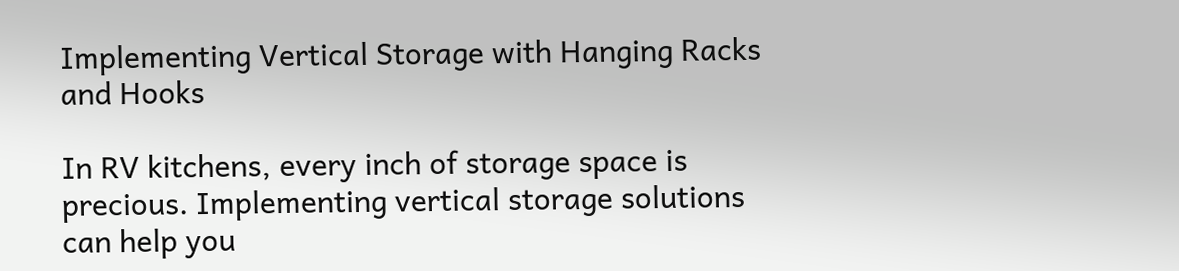Implementing Vertical Storage with Hanging Racks and Hooks

In RV kitchens, every inch of storage space is precious. Implementing vertical storage solutions can help you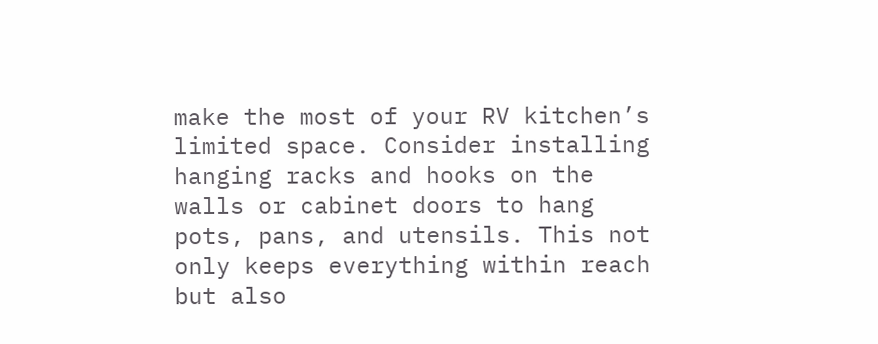make the most of your RV kitchen’s limited space. Consider installing hanging racks and hooks on the walls or cabinet doors to hang pots, pans, and utensils. This not only keeps everything within reach but also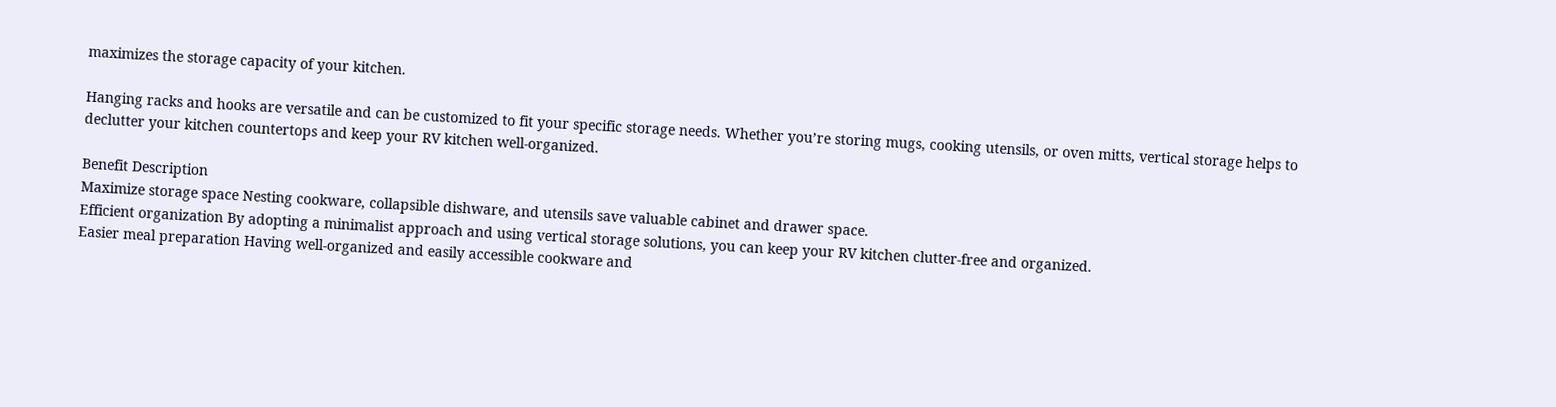maximizes the storage capacity of your kitchen.

Hanging racks and hooks are versatile and can be customized to fit your specific storage needs. Whether you’re storing mugs, cooking utensils, or oven mitts, vertical storage helps to declutter your kitchen countertops and keep your RV kitchen well-organized.

Benefit Description
Maximize storage space Nesting cookware, collapsible dishware, and utensils save valuable cabinet and drawer space.
Efficient organization By adopting a minimalist approach and using vertical storage solutions, you can keep your RV kitchen clutter-free and organized.
Easier meal preparation Having well-organized and easily accessible cookware and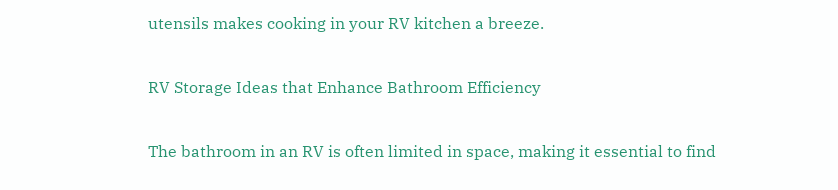utensils makes cooking in your RV kitchen a breeze.

RV Storage Ideas that Enhance Bathroom Efficiency

The bathroom in an RV is often limited in space, making it essential to find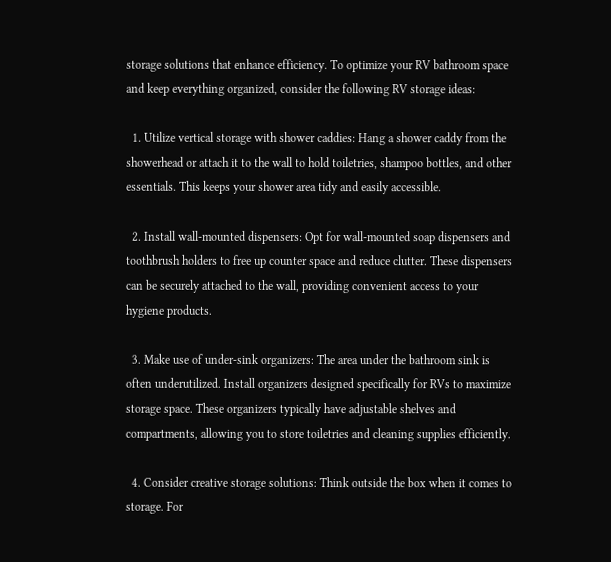storage solutions that enhance efficiency. To optimize your RV bathroom space and keep everything organized, consider the following RV storage ideas:

  1. Utilize vertical storage with shower caddies: Hang a shower caddy from the showerhead or attach it to the wall to hold toiletries, shampoo bottles, and other essentials. This keeps your shower area tidy and easily accessible.

  2. Install wall-mounted dispensers: Opt for wall-mounted soap dispensers and toothbrush holders to free up counter space and reduce clutter. These dispensers can be securely attached to the wall, providing convenient access to your hygiene products.

  3. Make use of under-sink organizers: The area under the bathroom sink is often underutilized. Install organizers designed specifically for RVs to maximize storage space. These organizers typically have adjustable shelves and compartments, allowing you to store toiletries and cleaning supplies efficiently.

  4. Consider creative storage solutions: Think outside the box when it comes to storage. For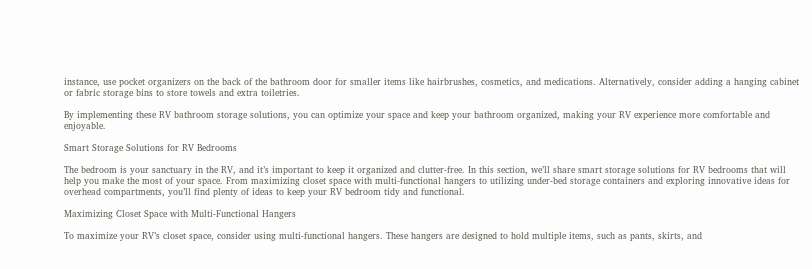instance, use pocket organizers on the back of the bathroom door for smaller items like hairbrushes, cosmetics, and medications. Alternatively, consider adding a hanging cabinet or fabric storage bins to store towels and extra toiletries.

By implementing these RV bathroom storage solutions, you can optimize your space and keep your bathroom organized, making your RV experience more comfortable and enjoyable.

Smart Storage Solutions for RV Bedrooms

The bedroom is your sanctuary in the RV, and it’s important to keep it organized and clutter-free. In this section, we’ll share smart storage solutions for RV bedrooms that will help you make the most of your space. From maximizing closet space with multi-functional hangers to utilizing under-bed storage containers and exploring innovative ideas for overhead compartments, you’ll find plenty of ideas to keep your RV bedroom tidy and functional.

Maximizing Closet Space with Multi-Functional Hangers

To maximize your RV’s closet space, consider using multi-functional hangers. These hangers are designed to hold multiple items, such as pants, skirts, and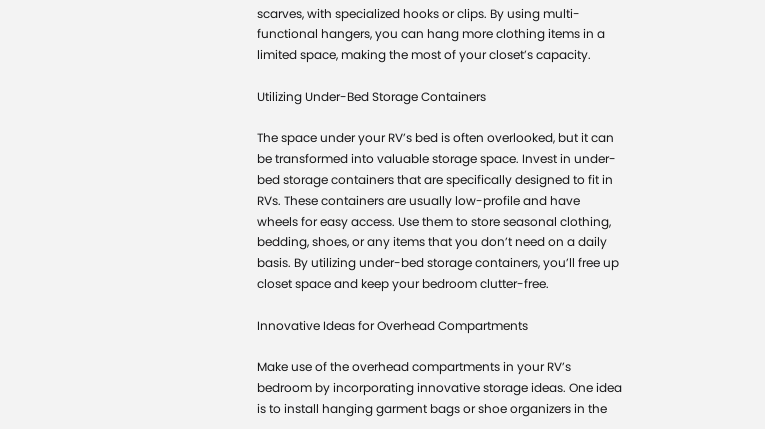scarves, with specialized hooks or clips. By using multi-functional hangers, you can hang more clothing items in a limited space, making the most of your closet’s capacity.

Utilizing Under-Bed Storage Containers

The space under your RV’s bed is often overlooked, but it can be transformed into valuable storage space. Invest in under-bed storage containers that are specifically designed to fit in RVs. These containers are usually low-profile and have wheels for easy access. Use them to store seasonal clothing, bedding, shoes, or any items that you don’t need on a daily basis. By utilizing under-bed storage containers, you’ll free up closet space and keep your bedroom clutter-free.

Innovative Ideas for Overhead Compartments

Make use of the overhead compartments in your RV’s bedroom by incorporating innovative storage ideas. One idea is to install hanging garment bags or shoe organizers in the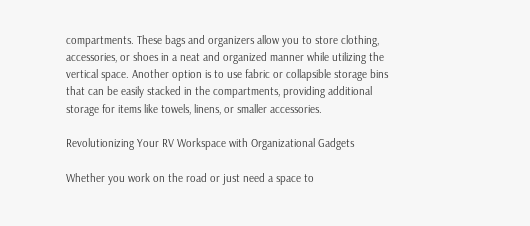compartments. These bags and organizers allow you to store clothing, accessories, or shoes in a neat and organized manner while utilizing the vertical space. Another option is to use fabric or collapsible storage bins that can be easily stacked in the compartments, providing additional storage for items like towels, linens, or smaller accessories.

Revolutionizing Your RV Workspace with Organizational Gadgets

Whether you work on the road or just need a space to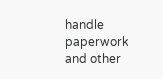handle paperwork and other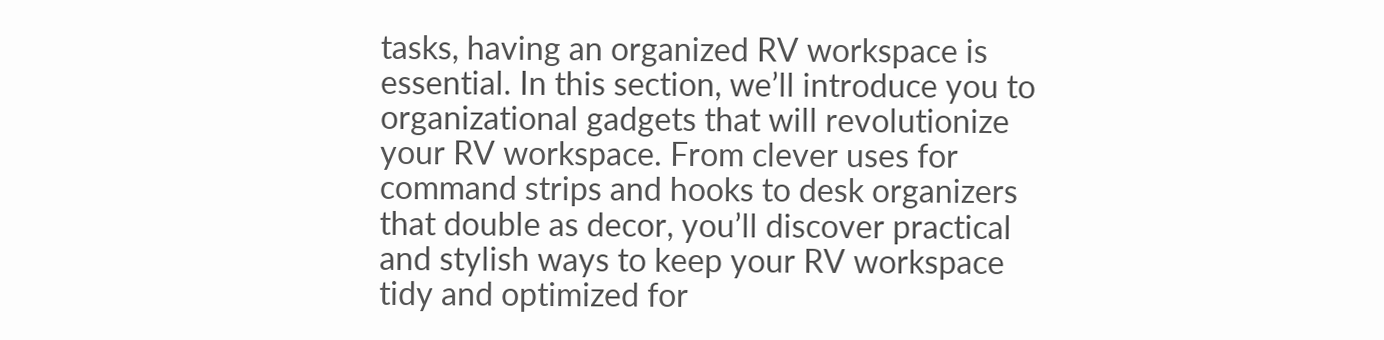tasks, having an organized RV workspace is essential. In this section, we’ll introduce you to organizational gadgets that will revolutionize your RV workspace. From clever uses for command strips and hooks to desk organizers that double as decor, you’ll discover practical and stylish ways to keep your RV workspace tidy and optimized for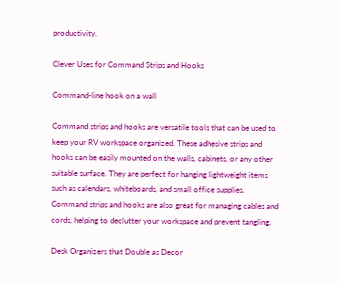productivity.

Clever Uses for Command Strips and Hooks

Command-line hook on a wall

Command strips and hooks are versatile tools that can be used to keep your RV workspace organized. These adhesive strips and hooks can be easily mounted on the walls, cabinets, or any other suitable surface. They are perfect for hanging lightweight items such as calendars, whiteboards, and small office supplies. Command strips and hooks are also great for managing cables and cords, helping to declutter your workspace and prevent tangling.

Desk Organizers that Double as Decor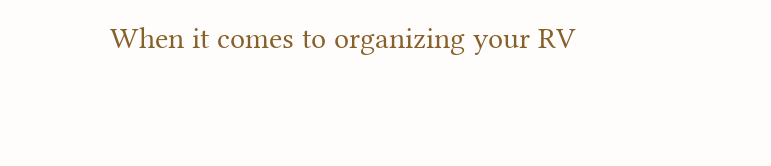When it comes to organizing your RV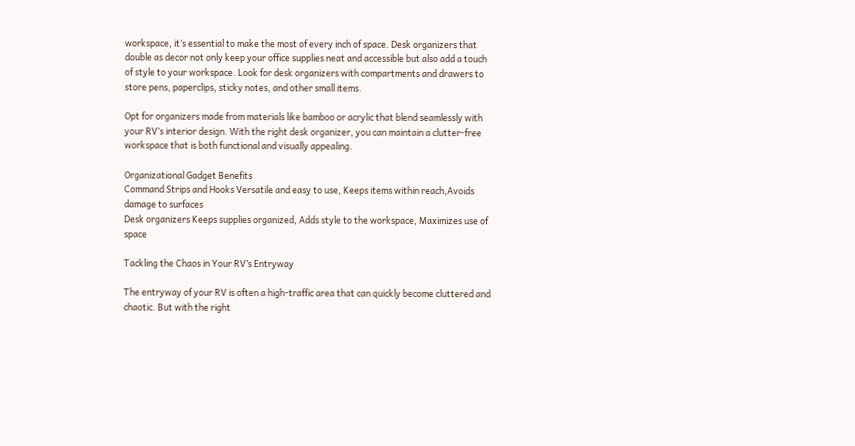workspace, it’s essential to make the most of every inch of space. Desk organizers that double as decor not only keep your office supplies neat and accessible but also add a touch of style to your workspace. Look for desk organizers with compartments and drawers to store pens, paperclips, sticky notes, and other small items.

Opt for organizers made from materials like bamboo or acrylic that blend seamlessly with your RV’s interior design. With the right desk organizer, you can maintain a clutter-free workspace that is both functional and visually appealing.

Organizational Gadget Benefits
Command Strips and Hooks Versatile and easy to use, Keeps items within reach,Avoids damage to surfaces
Desk organizers Keeps supplies organized, Adds style to the workspace, Maximizes use of space

Tackling the Chaos in Your RV’s Entryway

The entryway of your RV is often a high-traffic area that can quickly become cluttered and chaotic. But with the right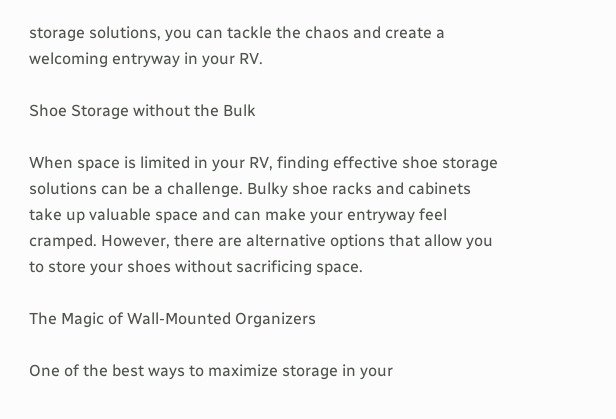storage solutions, you can tackle the chaos and create a welcoming entryway in your RV.

Shoe Storage without the Bulk

When space is limited in your RV, finding effective shoe storage solutions can be a challenge. Bulky shoe racks and cabinets take up valuable space and can make your entryway feel cramped. However, there are alternative options that allow you to store your shoes without sacrificing space.

The Magic of Wall-Mounted Organizers

One of the best ways to maximize storage in your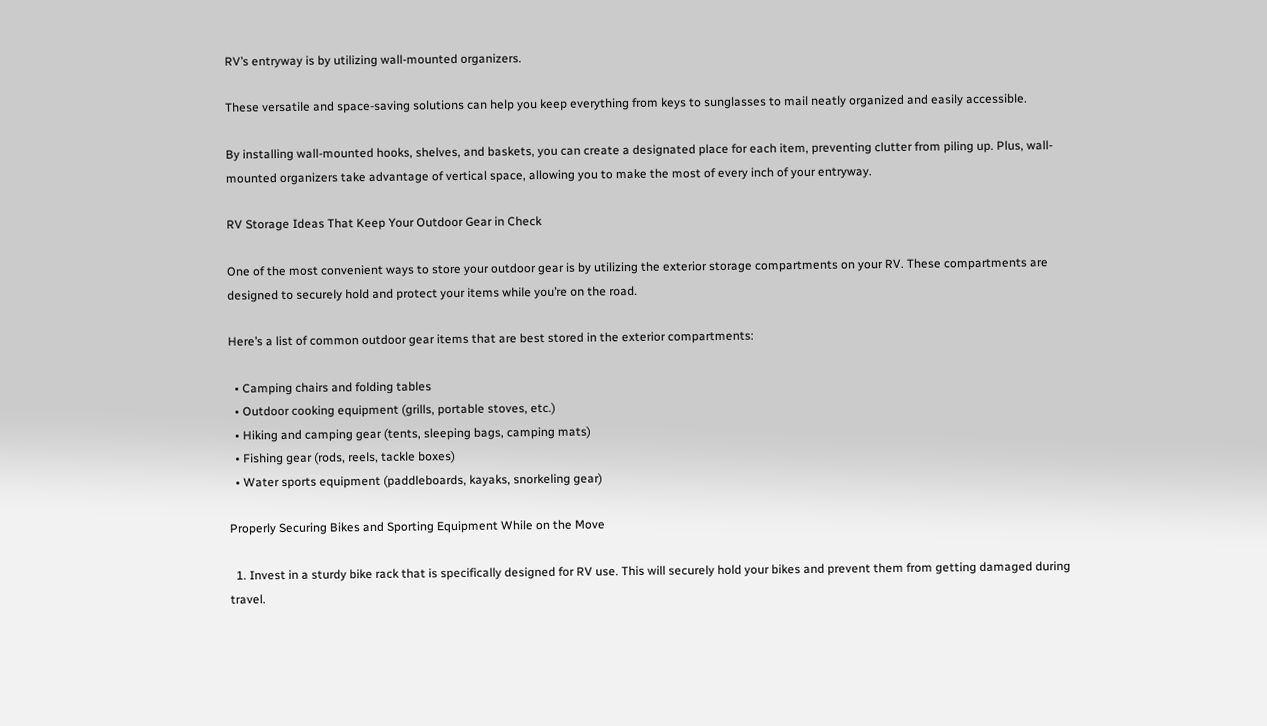RV’s entryway is by utilizing wall-mounted organizers.

These versatile and space-saving solutions can help you keep everything from keys to sunglasses to mail neatly organized and easily accessible.

By installing wall-mounted hooks, shelves, and baskets, you can create a designated place for each item, preventing clutter from piling up. Plus, wall-mounted organizers take advantage of vertical space, allowing you to make the most of every inch of your entryway.

RV Storage Ideas That Keep Your Outdoor Gear in Check

One of the most convenient ways to store your outdoor gear is by utilizing the exterior storage compartments on your RV. These compartments are designed to securely hold and protect your items while you’re on the road.

Here’s a list of common outdoor gear items that are best stored in the exterior compartments:

  • Camping chairs and folding tables
  • Outdoor cooking equipment (grills, portable stoves, etc.)
  • Hiking and camping gear (tents, sleeping bags, camping mats)
  • Fishing gear (rods, reels, tackle boxes)
  • Water sports equipment (paddleboards, kayaks, snorkeling gear)

Properly Securing Bikes and Sporting Equipment While on the Move

  1. Invest in a sturdy bike rack that is specifically designed for RV use. This will securely hold your bikes and prevent them from getting damaged during travel.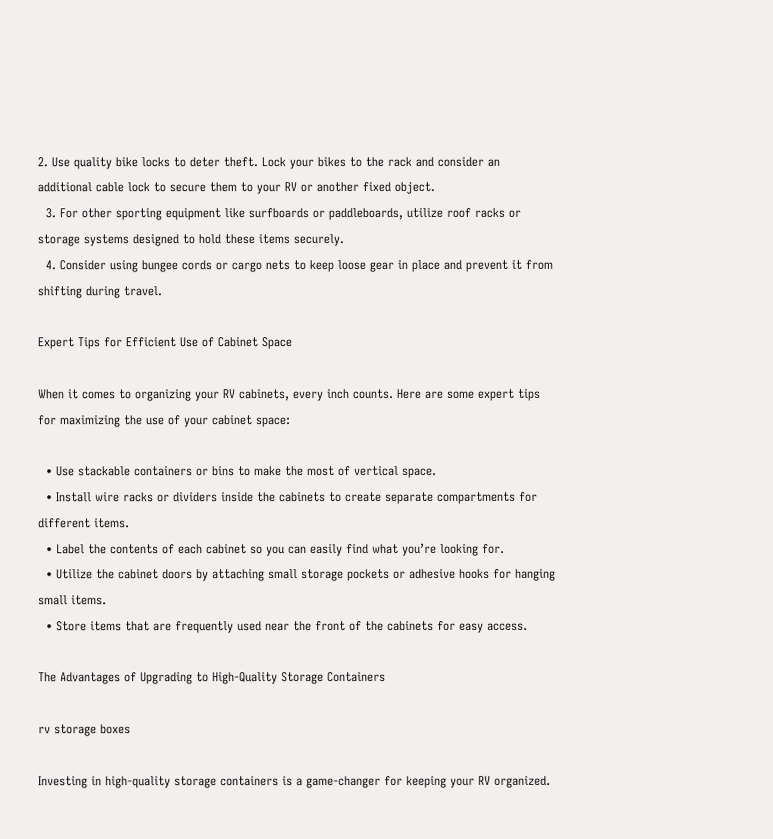2. Use quality bike locks to deter theft. Lock your bikes to the rack and consider an additional cable lock to secure them to your RV or another fixed object.
  3. For other sporting equipment like surfboards or paddleboards, utilize roof racks or storage systems designed to hold these items securely.
  4. Consider using bungee cords or cargo nets to keep loose gear in place and prevent it from shifting during travel.

Expert Tips for Efficient Use of Cabinet Space

When it comes to organizing your RV cabinets, every inch counts. Here are some expert tips for maximizing the use of your cabinet space:

  • Use stackable containers or bins to make the most of vertical space.
  • Install wire racks or dividers inside the cabinets to create separate compartments for different items.
  • Label the contents of each cabinet so you can easily find what you’re looking for.
  • Utilize the cabinet doors by attaching small storage pockets or adhesive hooks for hanging small items.
  • Store items that are frequently used near the front of the cabinets for easy access.

The Advantages of Upgrading to High-Quality Storage Containers

rv storage boxes

Investing in high-quality storage containers is a game-changer for keeping your RV organized.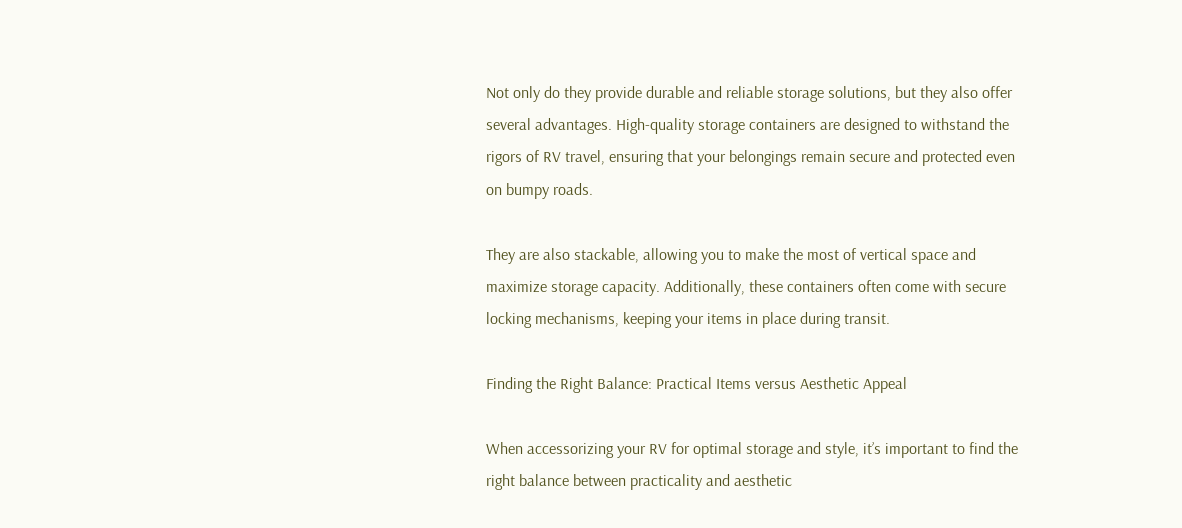Not only do they provide durable and reliable storage solutions, but they also offer several advantages. High-quality storage containers are designed to withstand the rigors of RV travel, ensuring that your belongings remain secure and protected even on bumpy roads.

They are also stackable, allowing you to make the most of vertical space and maximize storage capacity. Additionally, these containers often come with secure locking mechanisms, keeping your items in place during transit.

Finding the Right Balance: Practical Items versus Aesthetic Appeal

When accessorizing your RV for optimal storage and style, it’s important to find the right balance between practicality and aesthetic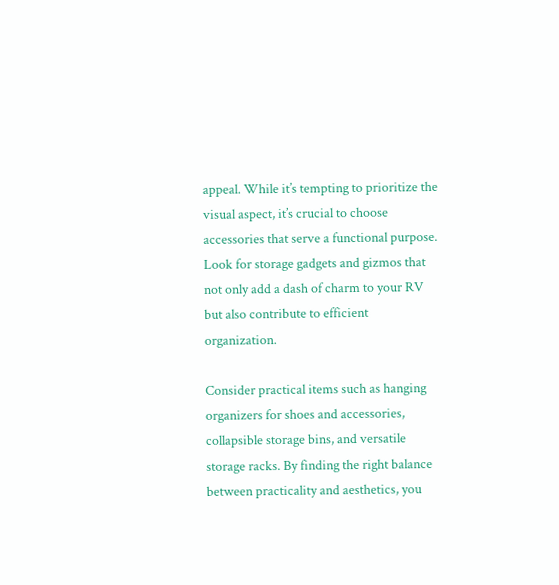appeal. While it’s tempting to prioritize the visual aspect, it’s crucial to choose accessories that serve a functional purpose. Look for storage gadgets and gizmos that not only add a dash of charm to your RV but also contribute to efficient organization.

Consider practical items such as hanging organizers for shoes and accessories, collapsible storage bins, and versatile storage racks. By finding the right balance between practicality and aesthetics, you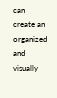can create an organized and visually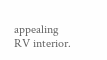appealing RV interior.